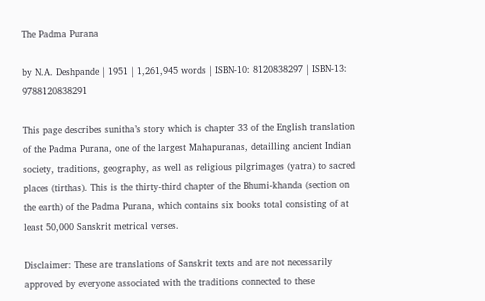The Padma Purana

by N.A. Deshpande | 1951 | 1,261,945 words | ISBN-10: 8120838297 | ISBN-13: 9788120838291

This page describes sunitha’s story which is chapter 33 of the English translation of the Padma Purana, one of the largest Mahapuranas, detailling ancient Indian society, traditions, geography, as well as religious pilgrimages (yatra) to sacred places (tirthas). This is the thirty-third chapter of the Bhumi-khanda (section on the earth) of the Padma Purana, which contains six books total consisting of at least 50,000 Sanskrit metrical verses.

Disclaimer: These are translations of Sanskrit texts and are not necessarily approved by everyone associated with the traditions connected to these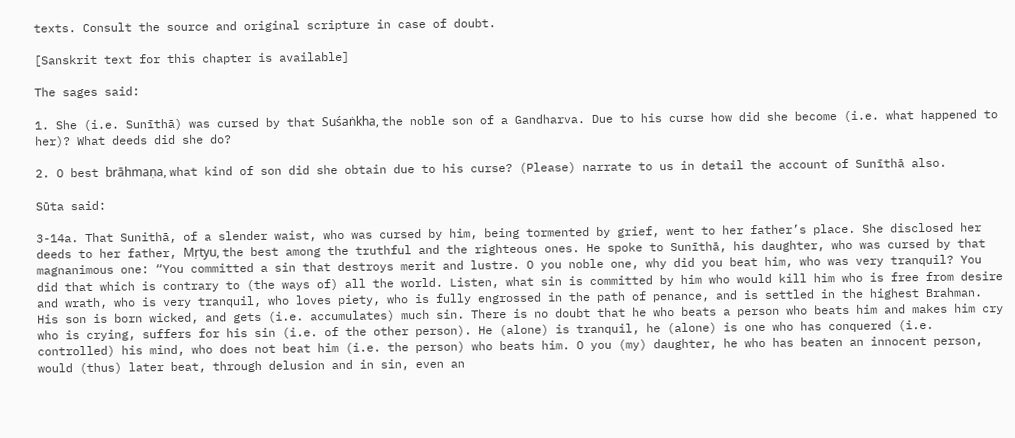texts. Consult the source and original scripture in case of doubt.

[Sanskrit text for this chapter is available]

The sages said:

1. She (i.e. Sunīthā) was cursed by that Suśaṅkha, the noble son of a Gandharva. Due to his curse how did she become (i.e. what happened to her)? What deeds did she do?

2. O best brāhmaṇa, what kind of son did she obtain due to his curse? (Please) narrate to us in detail the account of Sunīthā also.

Sūta said:

3-14a. That Sunithā, of a slender waist, who was cursed by him, being tormented by grief, went to her father’s place. She disclosed her deeds to her father, Mṛtyu, the best among the truthful and the righteous ones. He spoke to Sunīthā, his daughter, who was cursed by that magnanimous one: “You committed a sin that destroys merit and lustre. O you noble one, why did you beat him, who was very tranquil? You did that which is contrary to (the ways of) all the world. Listen, what sin is committed by him who would kill him who is free from desire and wrath, who is very tranquil, who loves piety, who is fully engrossed in the path of penance, and is settled in the highest Brahman. His son is born wicked, and gets (i.e. accumulates) much sin. There is no doubt that he who beats a person who beats him and makes him cry who is crying, suffers for his sin (i.e. of the other person). He (alone) is tranquil, he (alone) is one who has conquered (i.e. controlled) his mind, who does not beat him (i.e. the person) who beats him. O you (my) daughter, he who has beaten an innocent person, would (thus) later beat, through delusion and in sin, even an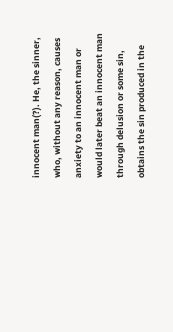innocent man(?). He, the sinner, who, without any reason, causes anxiety to an innocent man or would later beat an innocent man through delusion or some sin, obtains the sin produced in the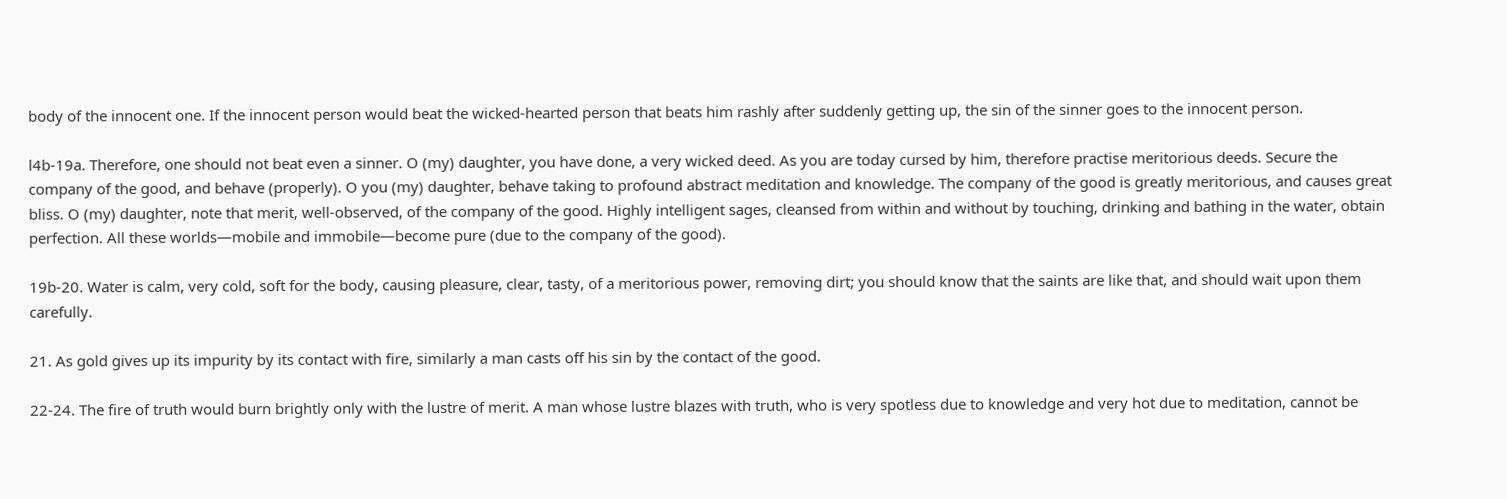body of the innocent one. If the innocent person would beat the wicked-hearted person that beats him rashly after suddenly getting up, the sin of the sinner goes to the innocent person.

l4b-19a. Therefore, one should not beat even a sinner. O (my) daughter, you have done, a very wicked deed. As you are today cursed by him, therefore practise meritorious deeds. Secure the company of the good, and behave (properly). O you (my) daughter, behave taking to profound abstract meditation and knowledge. The company of the good is greatly meritorious, and causes great bliss. O (my) daughter, note that merit, well-observed, of the company of the good. Highly intelligent sages, cleansed from within and without by touching, drinking and bathing in the water, obtain perfection. All these worlds—mobile and immobile—become pure (due to the company of the good).

19b-20. Water is calm, very cold, soft for the body, causing pleasure, clear, tasty, of a meritorious power, removing dirt; you should know that the saints are like that, and should wait upon them carefully.

21. As gold gives up its impurity by its contact with fire, similarly a man casts off his sin by the contact of the good.

22-24. The fire of truth would burn brightly only with the lustre of merit. A man whose lustre blazes with truth, who is very spotless due to knowledge and very hot due to meditation, cannot be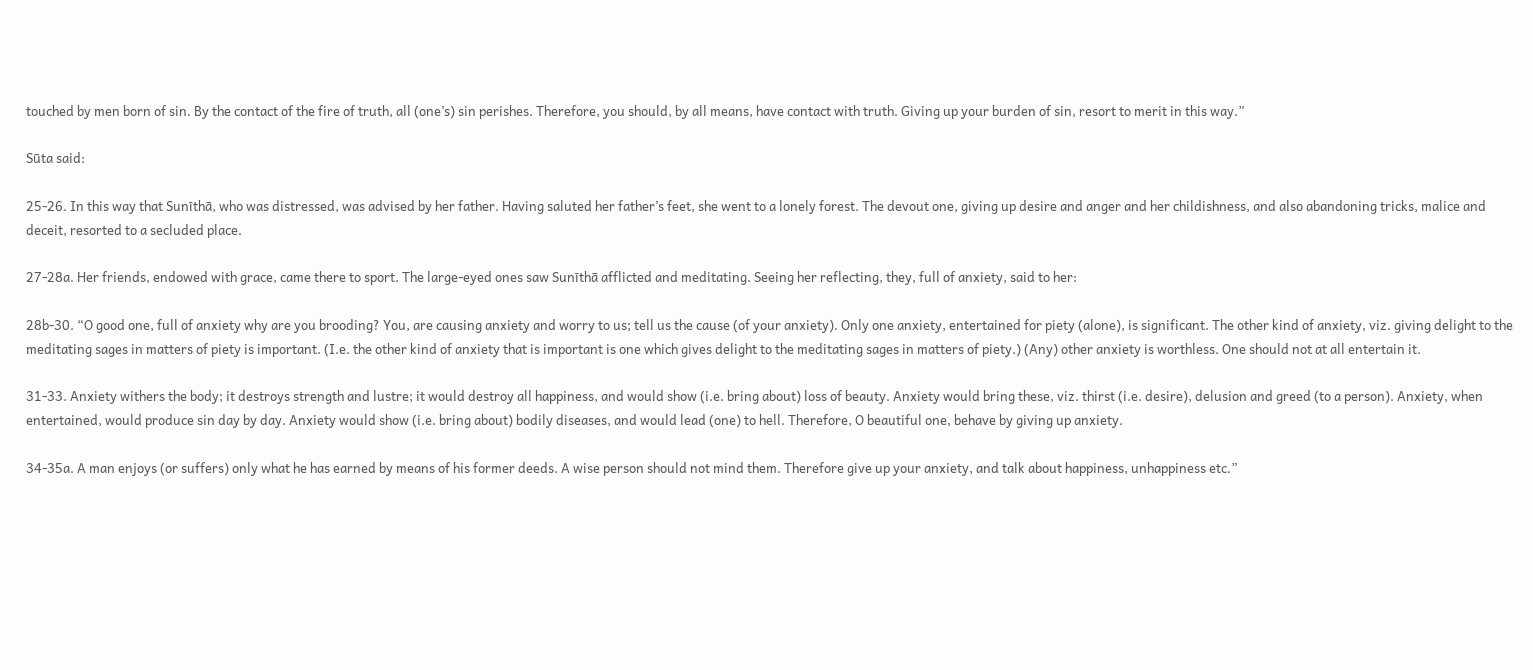touched by men born of sin. By the contact of the fire of truth, all (one’s) sin perishes. Therefore, you should, by all means, have contact with truth. Giving up your burden of sin, resort to merit in this way.”

Sūta said:

25-26. In this way that Sunīthā, who was distressed, was advised by her father. Having saluted her father’s feet, she went to a lonely forest. The devout one, giving up desire and anger and her childishness, and also abandoning tricks, malice and deceit, resorted to a secluded place.

27-28a. Her friends, endowed with grace, came there to sport. The large-eyed ones saw Sunīthā afflicted and meditating. Seeing her reflecting, they, full of anxiety, said to her:

28b-30. “O good one, full of anxiety why are you brooding? You, are causing anxiety and worry to us; tell us the cause (of your anxiety). Only one anxiety, entertained for piety (alone), is significant. The other kind of anxiety, viz. giving delight to the meditating sages in matters of piety is important. (I.e. the other kind of anxiety that is important is one which gives delight to the meditating sages in matters of piety.) (Any) other anxiety is worthless. One should not at all entertain it.

31-33. Anxiety withers the body; it destroys strength and lustre; it would destroy all happiness, and would show (i.e. bring about) loss of beauty. Anxiety would bring these, viz. thirst (i.e. desire), delusion and greed (to a person). Anxiety, when entertained, would produce sin day by day. Anxiety would show (i.e. bring about) bodily diseases, and would lead (one) to hell. Therefore, O beautiful one, behave by giving up anxiety.

34-35a. A man enjoys (or suffers) only what he has earned by means of his former deeds. A wise person should not mind them. Therefore give up your anxiety, and talk about happiness, unhappiness etc.”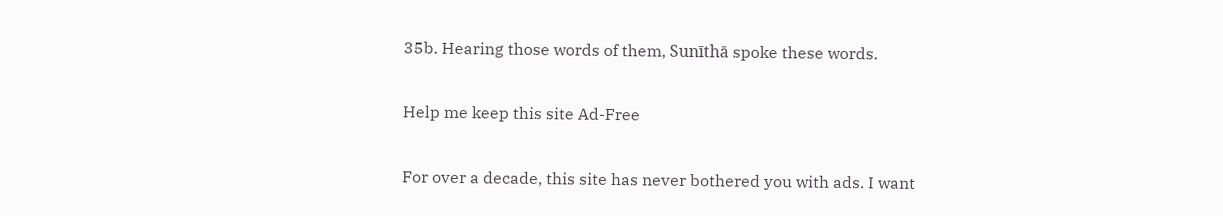35b. Hearing those words of them, Sunīthā spoke these words.

Help me keep this site Ad-Free

For over a decade, this site has never bothered you with ads. I want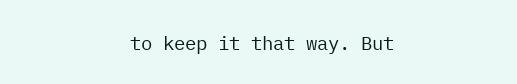to keep it that way. But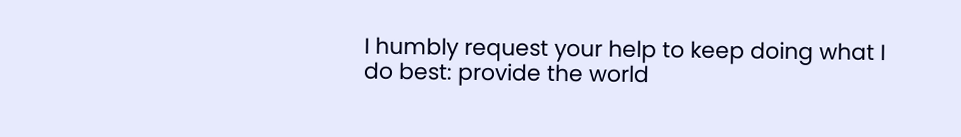I humbly request your help to keep doing what I do best: provide the world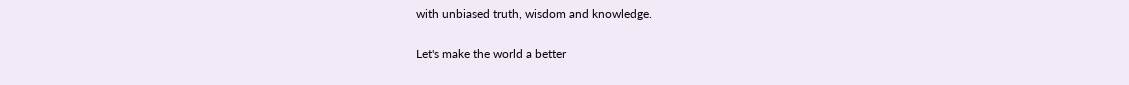with unbiased truth, wisdom and knowledge.

Let's make the world a better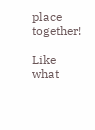place together!

Like what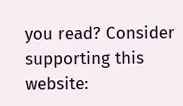you read? Consider supporting this website: